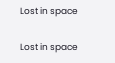Lost in space

Lost in space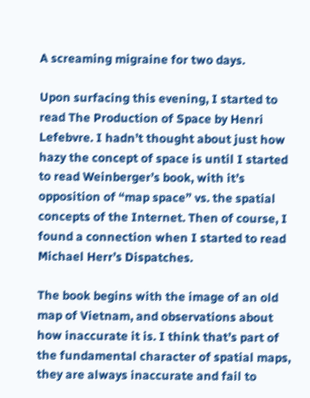A screaming migraine for two days.

Upon surfacing this evening, I started to read The Production of Space by Henri Lefebvre. I hadn’t thought about just how hazy the concept of space is until I started to read Weinberger’s book, with it’s opposition of “map space” vs. the spatial concepts of the Internet. Then of course, I found a connection when I started to read Michael Herr’s Dispatches.

The book begins with the image of an old map of Vietnam, and observations about how inaccurate it is. I think that’s part of the fundamental character of spatial maps, they are always inaccurate and fail to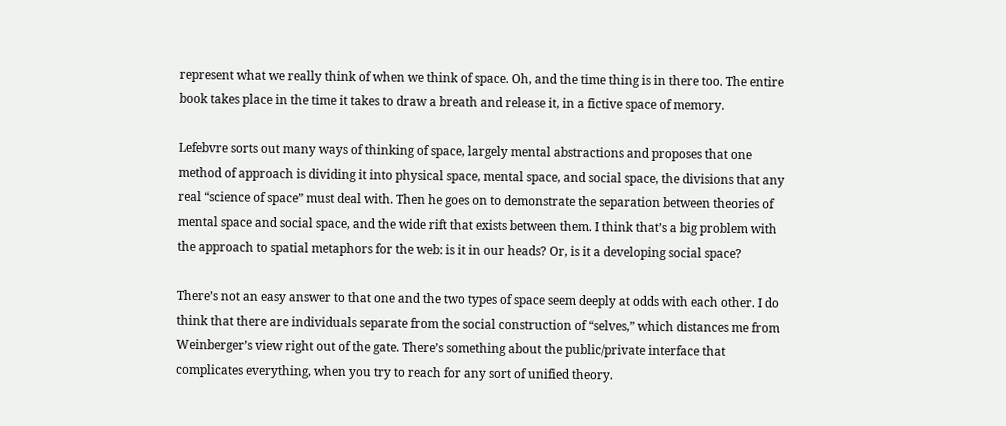represent what we really think of when we think of space. Oh, and the time thing is in there too. The entire book takes place in the time it takes to draw a breath and release it, in a fictive space of memory.

Lefebvre sorts out many ways of thinking of space, largely mental abstractions and proposes that one method of approach is dividing it into physical space, mental space, and social space, the divisions that any real “science of space” must deal with. Then he goes on to demonstrate the separation between theories of mental space and social space, and the wide rift that exists between them. I think that’s a big problem with the approach to spatial metaphors for the web: is it in our heads? Or, is it a developing social space?

There’s not an easy answer to that one and the two types of space seem deeply at odds with each other. I do think that there are individuals separate from the social construction of “selves,” which distances me from Weinberger’s view right out of the gate. There’s something about the public/private interface that complicates everything, when you try to reach for any sort of unified theory.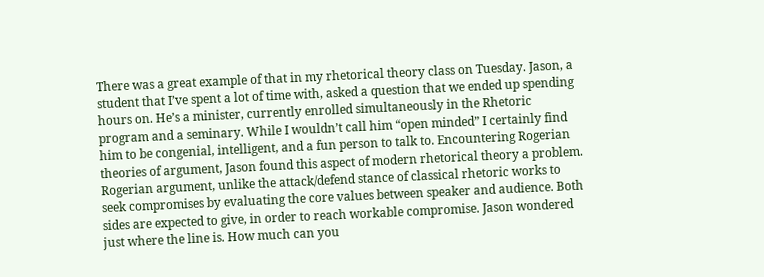There was a great example of that in my rhetorical theory class on Tuesday. Jason, a student that I’ve spent a lot of time with, asked a question that we ended up spending hours on. He’s a minister, currently enrolled simultaneously in the Rhetoric program and a seminary. While I wouldn’t call him “open minded” I certainly find him to be congenial, intelligent, and a fun person to talk to. Encountering Rogerian theories of argument, Jason found this aspect of modern rhetorical theory a problem. Rogerian argument, unlike the attack/defend stance of classical rhetoric works to seek compromises by evaluating the core values between speaker and audience. Both sides are expected to give, in order to reach workable compromise. Jason wondered just where the line is. How much can you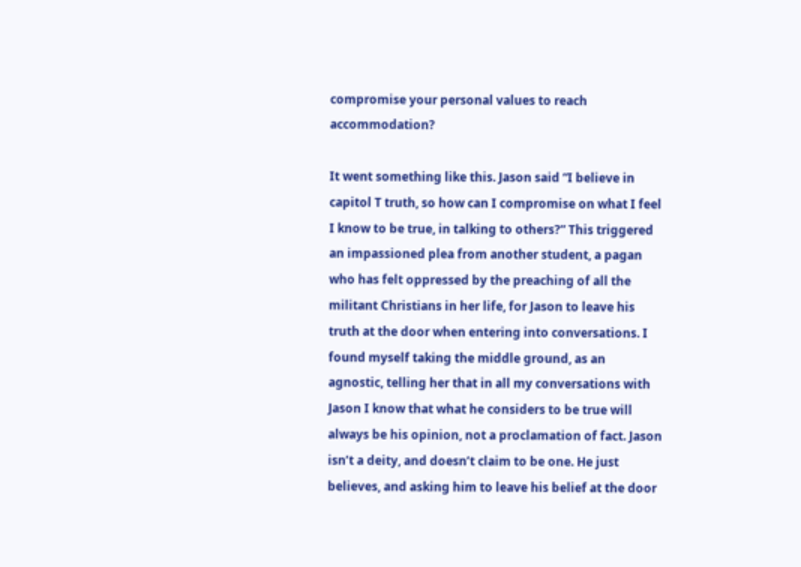compromise your personal values to reach accommodation?

It went something like this. Jason said “I believe in capitol T truth, so how can I compromise on what I feel I know to be true, in talking to others?” This triggered an impassioned plea from another student, a pagan who has felt oppressed by the preaching of all the militant Christians in her life, for Jason to leave his truth at the door when entering into conversations. I found myself taking the middle ground, as an agnostic, telling her that in all my conversations with Jason I know that what he considers to be true will always be his opinion, not a proclamation of fact. Jason isn’t a deity, and doesn’t claim to be one. He just believes, and asking him to leave his belief at the door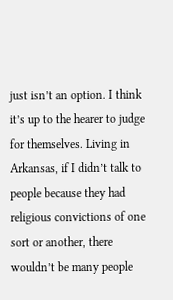just isn’t an option. I think it’s up to the hearer to judge for themselves. Living in Arkansas, if I didn’t talk to people because they had religious convictions of one sort or another, there wouldn’t be many people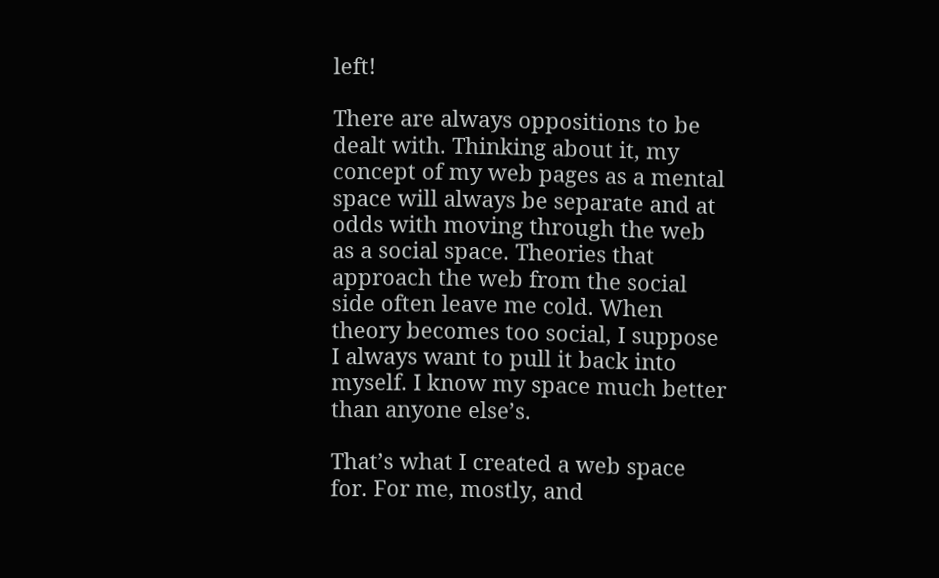left!

There are always oppositions to be dealt with. Thinking about it, my concept of my web pages as a mental space will always be separate and at odds with moving through the web as a social space. Theories that approach the web from the social side often leave me cold. When theory becomes too social, I suppose I always want to pull it back into myself. I know my space much better than anyone else’s.

That’s what I created a web space for. For me, mostly, and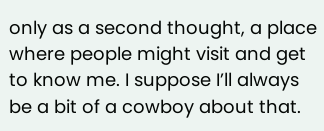only as a second thought, a place where people might visit and get to know me. I suppose I’ll always be a bit of a cowboy about that.